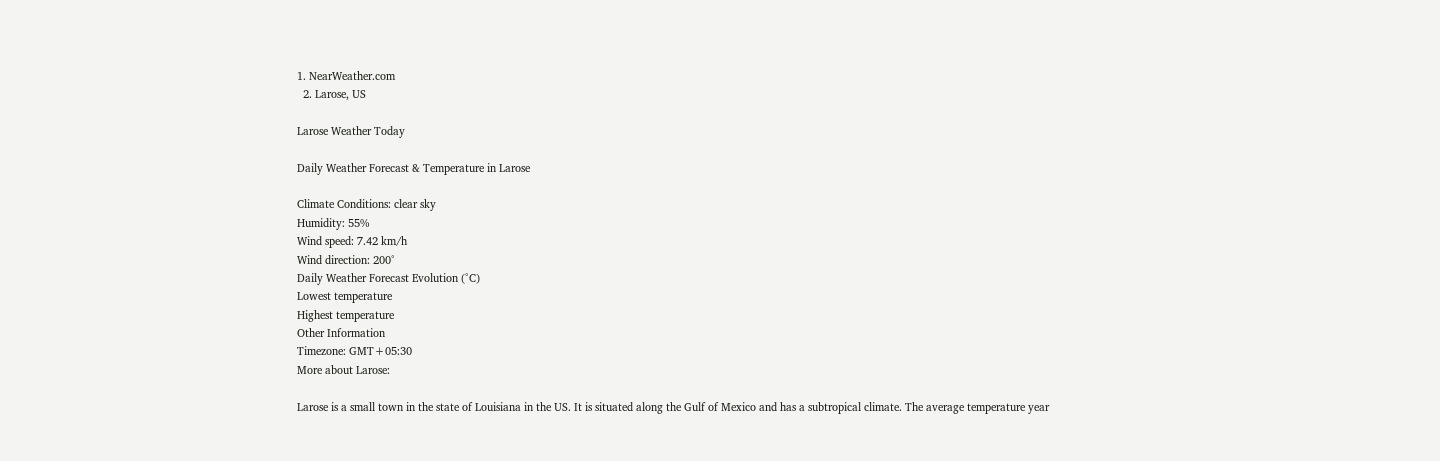1. NearWeather.com
  2. Larose, US

Larose Weather Today

Daily Weather Forecast & Temperature in Larose

Climate Conditions: clear sky
Humidity: 55%
Wind speed: 7.42 km/h
Wind direction: 200°
Daily Weather Forecast Evolution (°C)
Lowest temperature
Highest temperature
Other Information
Timezone: GMT+05:30
More about Larose:

Larose is a small town in the state of Louisiana in the US. It is situated along the Gulf of Mexico and has a subtropical climate. The average temperature year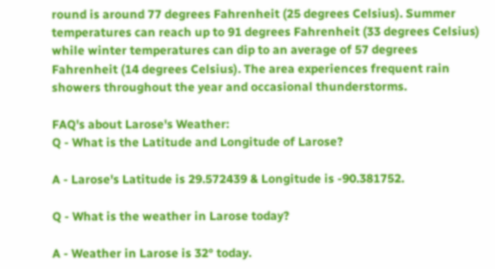round is around 77 degrees Fahrenheit (25 degrees Celsius). Summer temperatures can reach up to 91 degrees Fahrenheit (33 degrees Celsius) while winter temperatures can dip to an average of 57 degrees Fahrenheit (14 degrees Celsius). The area experiences frequent rain showers throughout the year and occasional thunderstorms.

FAQ's about Larose's Weather:
Q - What is the Latitude and Longitude of Larose?

A - Larose's Latitude is 29.572439 & Longitude is -90.381752.

Q - What is the weather in Larose today?

A - Weather in Larose is 32° today.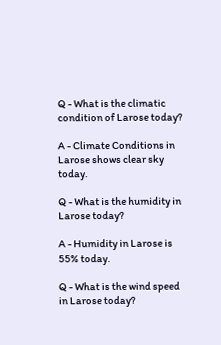Q - What is the climatic condition of Larose today?

A - Climate Conditions in Larose shows clear sky today.

Q - What is the humidity in Larose today?

A - Humidity in Larose is 55% today.

Q - What is the wind speed in Larose today?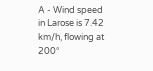A - Wind speed in Larose is 7.42 km/h, flowing at 200°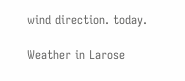wind direction. today.

Weather in Larose